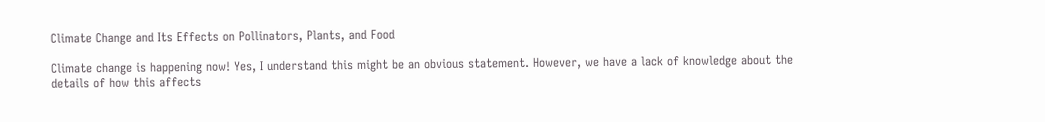Climate Change and Its Effects on Pollinators, Plants, and Food

Climate change is happening now! Yes, I understand this might be an obvious statement. However, we have a lack of knowledge about the details of how this affects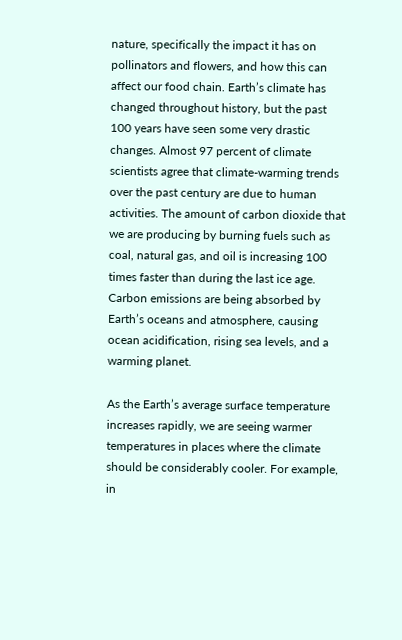nature, specifically the impact it has on pollinators and flowers, and how this can affect our food chain. Earth’s climate has changed throughout history, but the past 100 years have seen some very drastic changes. Almost 97 percent of climate scientists agree that climate-warming trends over the past century are due to human activities. The amount of carbon dioxide that we are producing by burning fuels such as coal, natural gas, and oil is increasing 100 times faster than during the last ice age. Carbon emissions are being absorbed by Earth’s oceans and atmosphere, causing ocean acidification, rising sea levels, and a warming planet.

As the Earth’s average surface temperature increases rapidly, we are seeing warmer temperatures in places where the climate should be considerably cooler. For example, in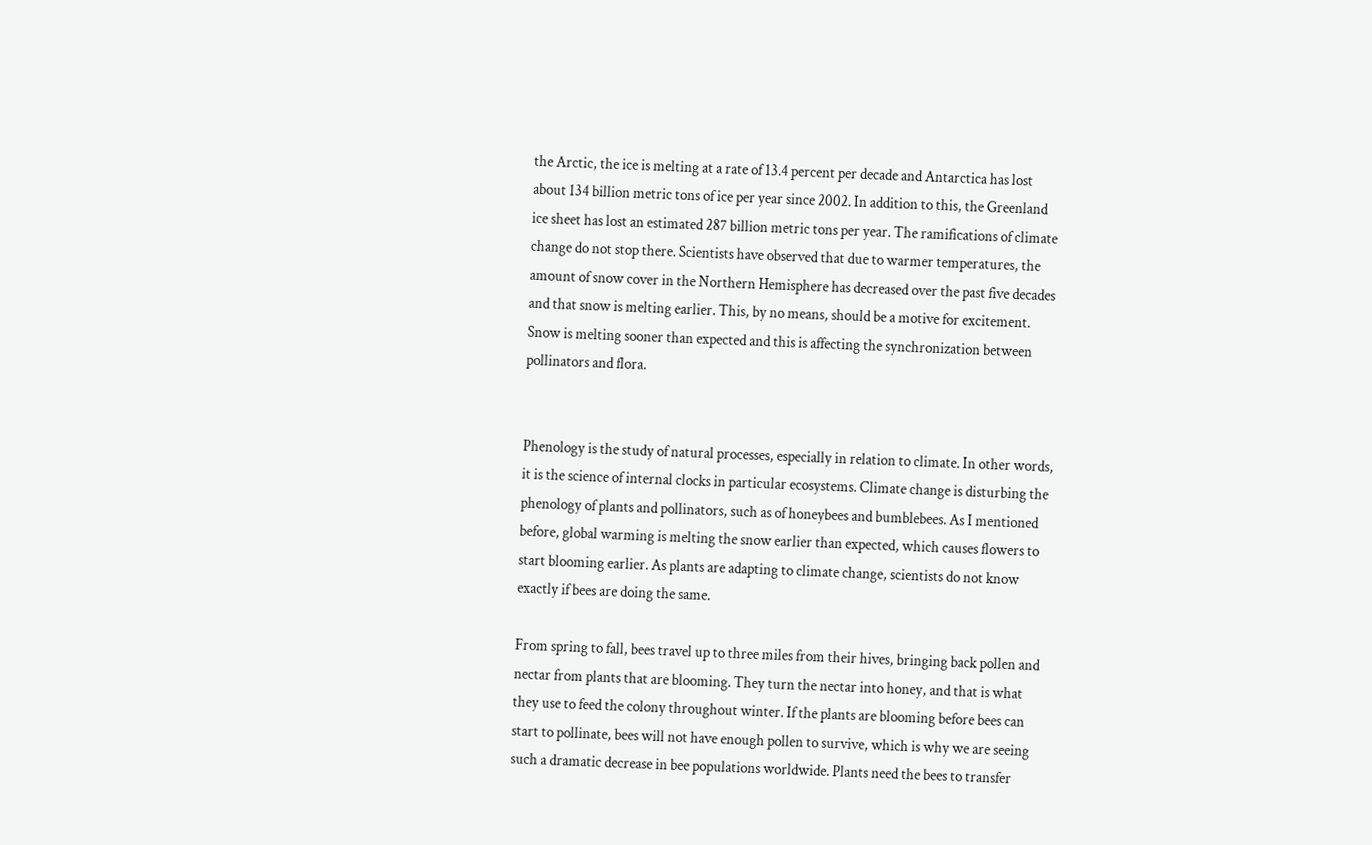the Arctic, the ice is melting at a rate of 13.4 percent per decade and Antarctica has lost about 134 billion metric tons of ice per year since 2002. In addition to this, the Greenland ice sheet has lost an estimated 287 billion metric tons per year. The ramifications of climate change do not stop there. Scientists have observed that due to warmer temperatures, the amount of snow cover in the Northern Hemisphere has decreased over the past five decades and that snow is melting earlier. This, by no means, should be a motive for excitement. Snow is melting sooner than expected and this is affecting the synchronization between pollinators and flora.


Phenology is the study of natural processes, especially in relation to climate. In other words, it is the science of internal clocks in particular ecosystems. Climate change is disturbing the phenology of plants and pollinators, such as of honeybees and bumblebees. As I mentioned before, global warming is melting the snow earlier than expected, which causes flowers to start blooming earlier. As plants are adapting to climate change, scientists do not know exactly if bees are doing the same.

From spring to fall, bees travel up to three miles from their hives, bringing back pollen and nectar from plants that are blooming. They turn the nectar into honey, and that is what they use to feed the colony throughout winter. If the plants are blooming before bees can start to pollinate, bees will not have enough pollen to survive, which is why we are seeing such a dramatic decrease in bee populations worldwide. Plants need the bees to transfer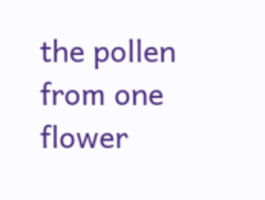the pollen from one flower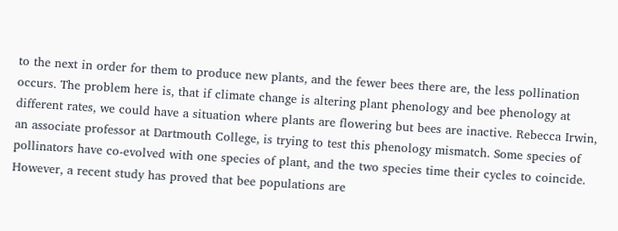to the next in order for them to produce new plants, and the fewer bees there are, the less pollination occurs. The problem here is, that if climate change is altering plant phenology and bee phenology at different rates, we could have a situation where plants are flowering but bees are inactive. Rebecca Irwin, an associate professor at Dartmouth College, is trying to test this phenology mismatch. Some species of pollinators have co-evolved with one species of plant, and the two species time their cycles to coincide. However, a recent study has proved that bee populations are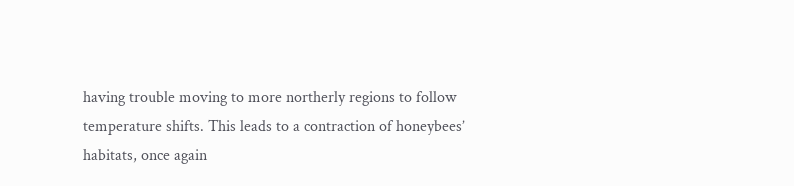having trouble moving to more northerly regions to follow temperature shifts. This leads to a contraction of honeybees’ habitats, once again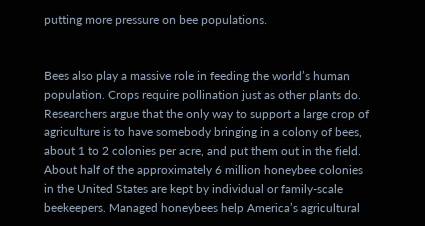putting more pressure on bee populations.


Bees also play a massive role in feeding the world’s human population. Crops require pollination just as other plants do. Researchers argue that the only way to support a large crop of agriculture is to have somebody bringing in a colony of bees, about 1 to 2 colonies per acre, and put them out in the field. About half of the approximately 6 million honeybee colonies in the United States are kept by individual or family-scale beekeepers. Managed honeybees help America’s agricultural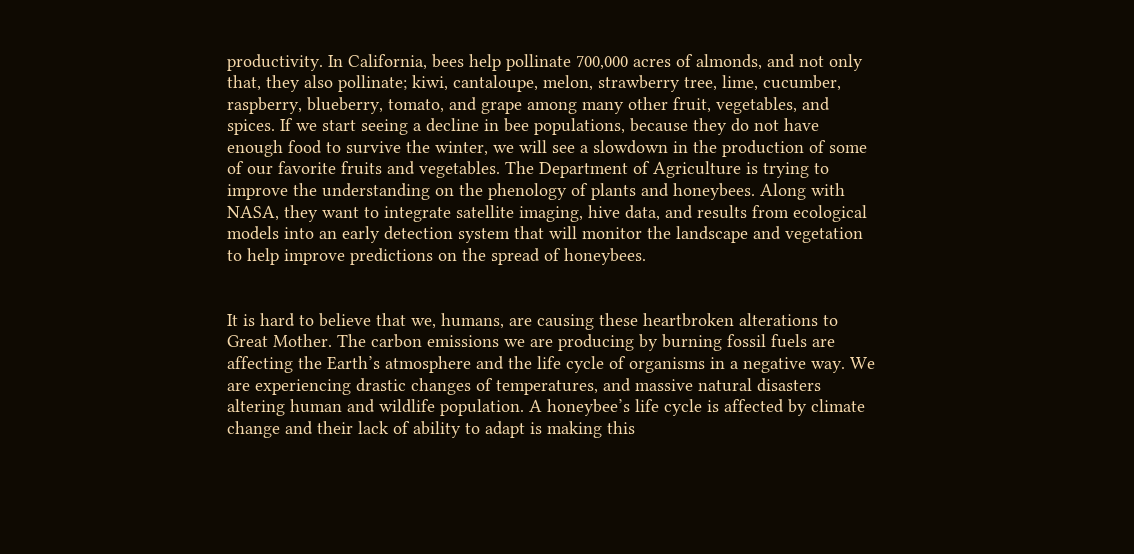productivity. In California, bees help pollinate 700,000 acres of almonds, and not only that, they also pollinate; kiwi, cantaloupe, melon, strawberry tree, lime, cucumber, raspberry, blueberry, tomato, and grape among many other fruit, vegetables, and spices. If we start seeing a decline in bee populations, because they do not have enough food to survive the winter, we will see a slowdown in the production of some of our favorite fruits and vegetables. The Department of Agriculture is trying to improve the understanding on the phenology of plants and honeybees. Along with NASA, they want to integrate satellite imaging, hive data, and results from ecological models into an early detection system that will monitor the landscape and vegetation to help improve predictions on the spread of honeybees.


It is hard to believe that we, humans, are causing these heartbroken alterations to Great Mother. The carbon emissions we are producing by burning fossil fuels are affecting the Earth’s atmosphere and the life cycle of organisms in a negative way. We are experiencing drastic changes of temperatures, and massive natural disasters altering human and wildlife population. A honeybee’s life cycle is affected by climate change and their lack of ability to adapt is making this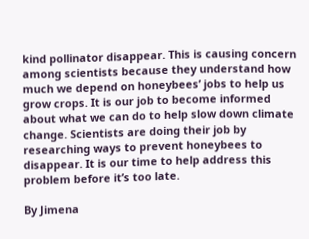kind pollinator disappear. This is causing concern among scientists because they understand how much we depend on honeybees’ jobs to help us grow crops. It is our job to become informed about what we can do to help slow down climate change. Scientists are doing their job by researching ways to prevent honeybees to disappear. It is our time to help address this problem before it’s too late.

By Jimena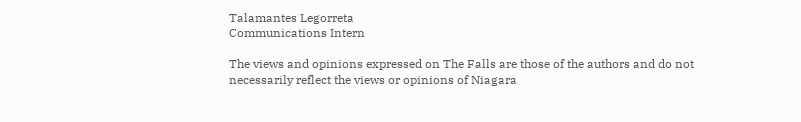Talamantes Legorreta
Communications Intern

The views and opinions expressed on The Falls are those of the authors and do not necessarily reflect the views or opinions of Niagara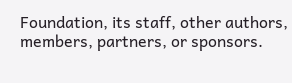Foundation, its staff, other authors, members, partners, or sponsors.